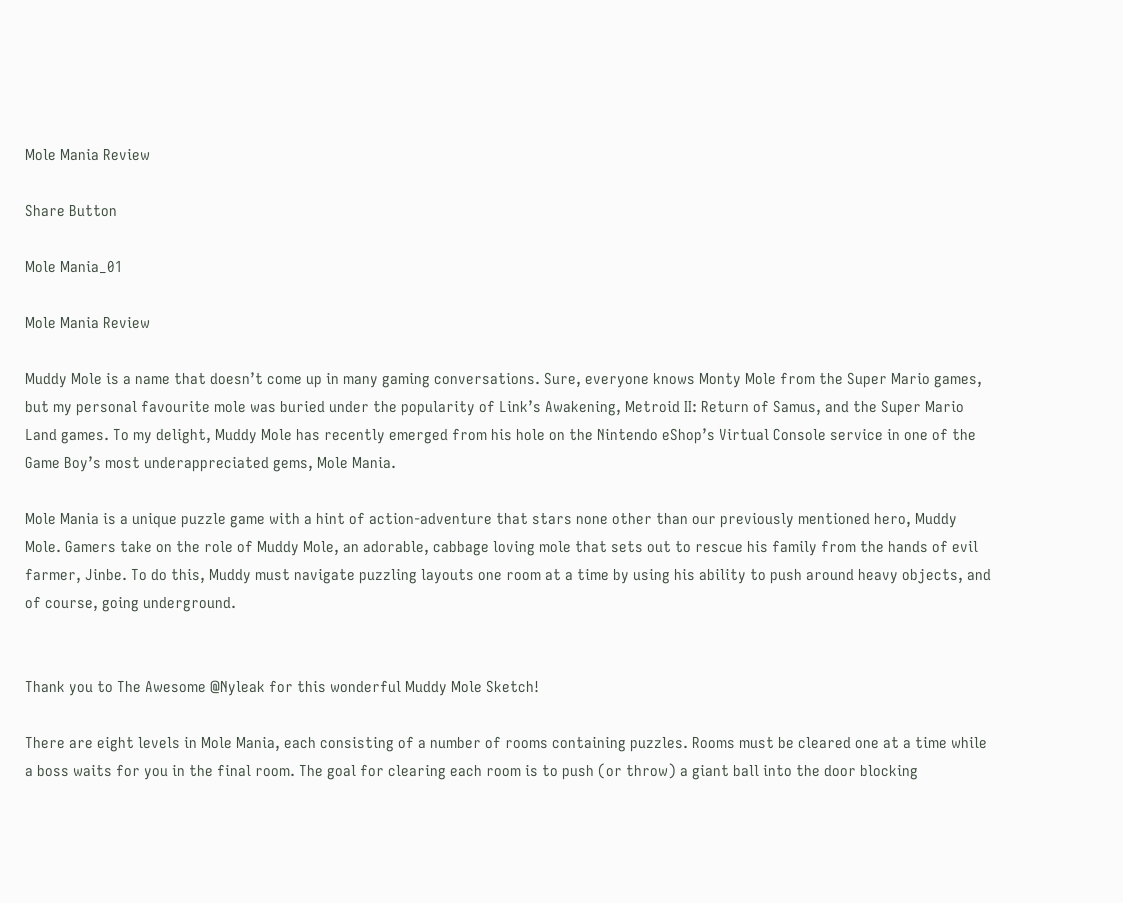Mole Mania Review

Share Button

Mole Mania_01

Mole Mania Review

Muddy Mole is a name that doesn’t come up in many gaming conversations. Sure, everyone knows Monty Mole from the Super Mario games, but my personal favourite mole was buried under the popularity of Link’s Awakening, Metroid II: Return of Samus, and the Super Mario Land games. To my delight, Muddy Mole has recently emerged from his hole on the Nintendo eShop’s Virtual Console service in one of the Game Boy’s most underappreciated gems, Mole Mania.

Mole Mania is a unique puzzle game with a hint of action-adventure that stars none other than our previously mentioned hero, Muddy Mole. Gamers take on the role of Muddy Mole, an adorable, cabbage loving mole that sets out to rescue his family from the hands of evil farmer, Jinbe. To do this, Muddy must navigate puzzling layouts one room at a time by using his ability to push around heavy objects, and of course, going underground.


Thank you to The Awesome @Nyleak for this wonderful Muddy Mole Sketch!

There are eight levels in Mole Mania, each consisting of a number of rooms containing puzzles. Rooms must be cleared one at a time while a boss waits for you in the final room. The goal for clearing each room is to push (or throw) a giant ball into the door blocking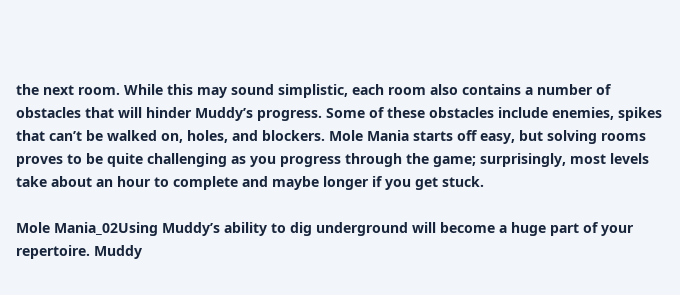the next room. While this may sound simplistic, each room also contains a number of obstacles that will hinder Muddy’s progress. Some of these obstacles include enemies, spikes that can’t be walked on, holes, and blockers. Mole Mania starts off easy, but solving rooms proves to be quite challenging as you progress through the game; surprisingly, most levels take about an hour to complete and maybe longer if you get stuck.

Mole Mania_02Using Muddy’s ability to dig underground will become a huge part of your repertoire. Muddy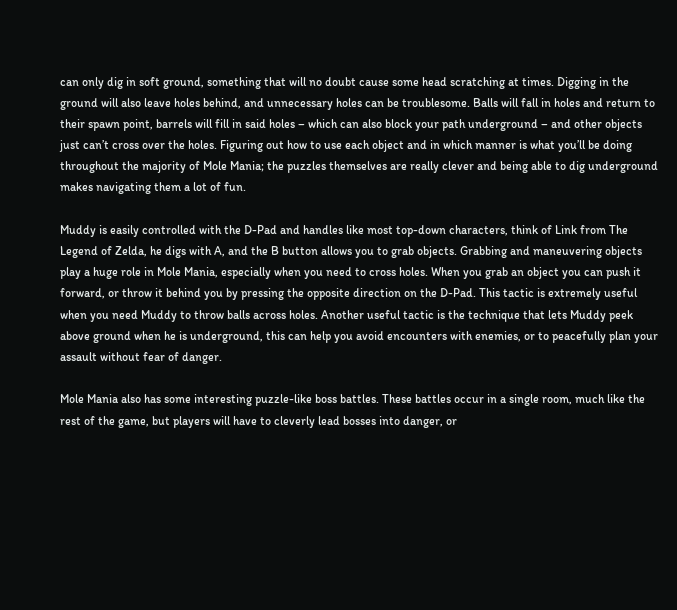can only dig in soft ground, something that will no doubt cause some head scratching at times. Digging in the ground will also leave holes behind, and unnecessary holes can be troublesome. Balls will fall in holes and return to their spawn point, barrels will fill in said holes – which can also block your path underground – and other objects just can’t cross over the holes. Figuring out how to use each object and in which manner is what you’ll be doing throughout the majority of Mole Mania; the puzzles themselves are really clever and being able to dig underground makes navigating them a lot of fun.

Muddy is easily controlled with the D-Pad and handles like most top-down characters, think of Link from The Legend of Zelda, he digs with A, and the B button allows you to grab objects. Grabbing and maneuvering objects play a huge role in Mole Mania, especially when you need to cross holes. When you grab an object you can push it forward, or throw it behind you by pressing the opposite direction on the D-Pad. This tactic is extremely useful when you need Muddy to throw balls across holes. Another useful tactic is the technique that lets Muddy peek above ground when he is underground, this can help you avoid encounters with enemies, or to peacefully plan your assault without fear of danger.

Mole Mania also has some interesting puzzle-like boss battles. These battles occur in a single room, much like the rest of the game, but players will have to cleverly lead bosses into danger, or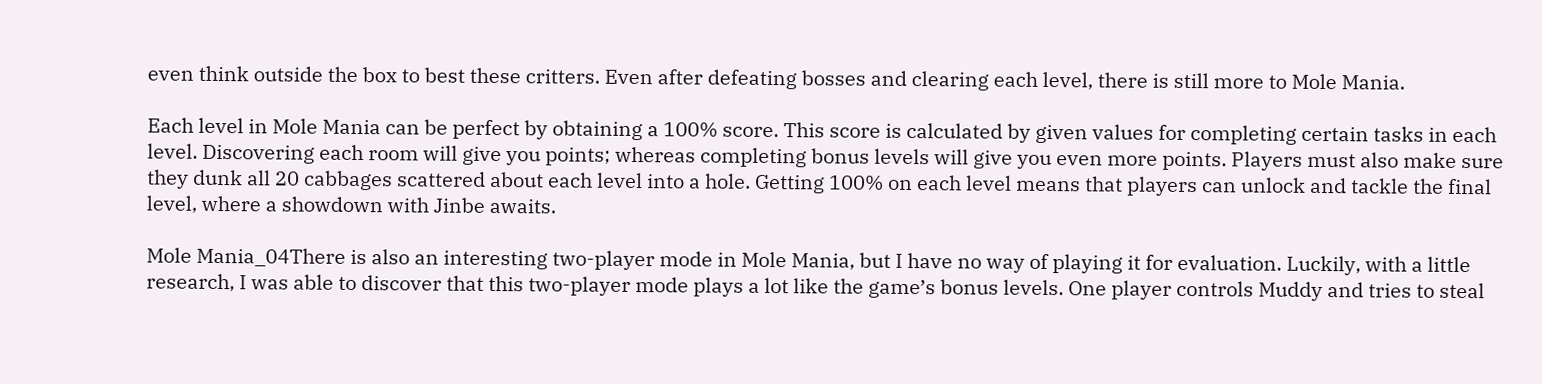even think outside the box to best these critters. Even after defeating bosses and clearing each level, there is still more to Mole Mania.

Each level in Mole Mania can be perfect by obtaining a 100% score. This score is calculated by given values for completing certain tasks in each level. Discovering each room will give you points; whereas completing bonus levels will give you even more points. Players must also make sure they dunk all 20 cabbages scattered about each level into a hole. Getting 100% on each level means that players can unlock and tackle the final level, where a showdown with Jinbe awaits.

Mole Mania_04There is also an interesting two-player mode in Mole Mania, but I have no way of playing it for evaluation. Luckily, with a little research, I was able to discover that this two-player mode plays a lot like the game’s bonus levels. One player controls Muddy and tries to steal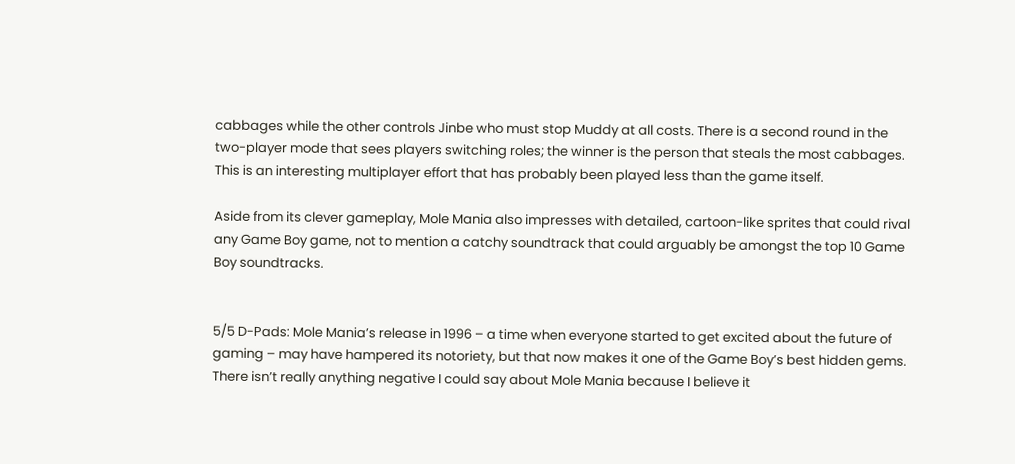cabbages while the other controls Jinbe who must stop Muddy at all costs. There is a second round in the two-player mode that sees players switching roles; the winner is the person that steals the most cabbages.  This is an interesting multiplayer effort that has probably been played less than the game itself.

Aside from its clever gameplay, Mole Mania also impresses with detailed, cartoon-like sprites that could rival any Game Boy game, not to mention a catchy soundtrack that could arguably be amongst the top 10 Game Boy soundtracks.


5/5 D-Pads: Mole Mania’s release in 1996 – a time when everyone started to get excited about the future of gaming – may have hampered its notoriety, but that now makes it one of the Game Boy’s best hidden gems. There isn’t really anything negative I could say about Mole Mania because I believe it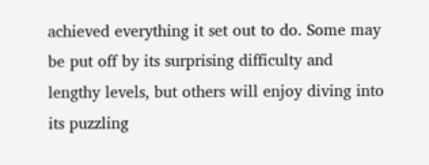achieved everything it set out to do. Some may be put off by its surprising difficulty and lengthy levels, but others will enjoy diving into its puzzling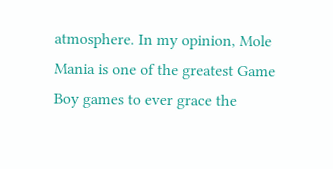atmosphere. In my opinion, Mole Mania is one of the greatest Game Boy games to ever grace the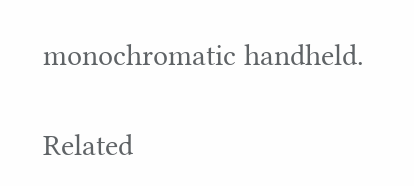monochromatic handheld.

Related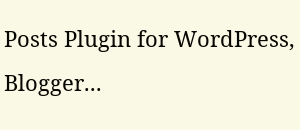Posts Plugin for WordPress, Blogger...